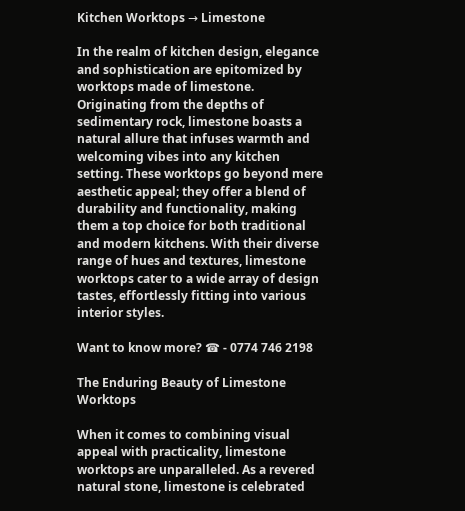Kitchen Worktops → Limestone

In the realm of kitchen design, elegance and sophistication are epitomized by worktops made of limestone. Originating from the depths of sedimentary rock, limestone boasts a natural allure that infuses warmth and welcoming vibes into any kitchen setting. These worktops go beyond mere aesthetic appeal; they offer a blend of durability and functionality, making them a top choice for both traditional and modern kitchens. With their diverse range of hues and textures, limestone worktops cater to a wide array of design tastes, effortlessly fitting into various interior styles.

Want to know more? ☎ - 0774 746 2198

The Enduring Beauty of Limestone Worktops

When it comes to combining visual appeal with practicality, limestone worktops are unparalleled. As a revered natural stone, limestone is celebrated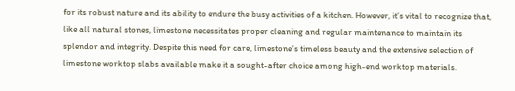for its robust nature and its ability to endure the busy activities of a kitchen. However, it’s vital to recognize that, like all natural stones, limestone necessitates proper cleaning and regular maintenance to maintain its splendor and integrity. Despite this need for care, limestone’s timeless beauty and the extensive selection of limestone worktop slabs available make it a sought-after choice among high-end worktop materials.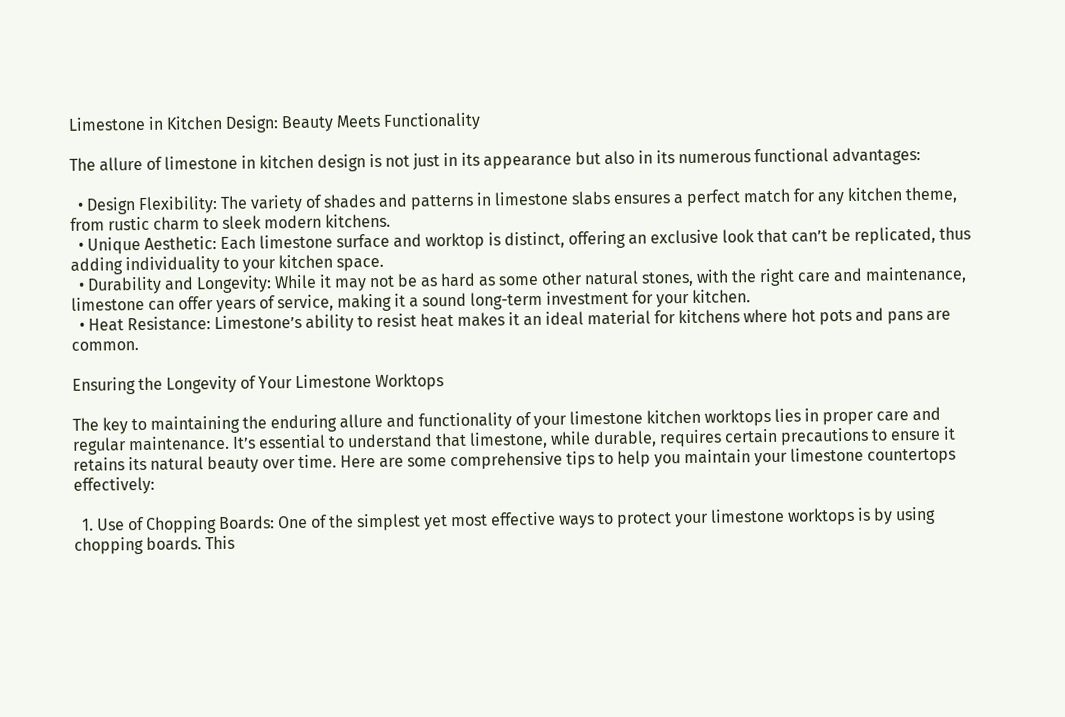Limestone in Kitchen Design: Beauty Meets Functionality

The allure of limestone in kitchen design is not just in its appearance but also in its numerous functional advantages:

  • Design Flexibility: The variety of shades and patterns in limestone slabs ensures a perfect match for any kitchen theme, from rustic charm to sleek modern kitchens.
  • Unique Aesthetic: Each limestone surface and worktop is distinct, offering an exclusive look that can’t be replicated, thus adding individuality to your kitchen space.
  • Durability and Longevity: While it may not be as hard as some other natural stones, with the right care and maintenance, limestone can offer years of service, making it a sound long-term investment for your kitchen.
  • Heat Resistance: Limestone’s ability to resist heat makes it an ideal material for kitchens where hot pots and pans are common.

Ensuring the Longevity of Your Limestone Worktops

The key to maintaining the enduring allure and functionality of your limestone kitchen worktops lies in proper care and regular maintenance. It’s essential to understand that limestone, while durable, requires certain precautions to ensure it retains its natural beauty over time. Here are some comprehensive tips to help you maintain your limestone countertops effectively:

  1. Use of Chopping Boards: One of the simplest yet most effective ways to protect your limestone worktops is by using chopping boards. This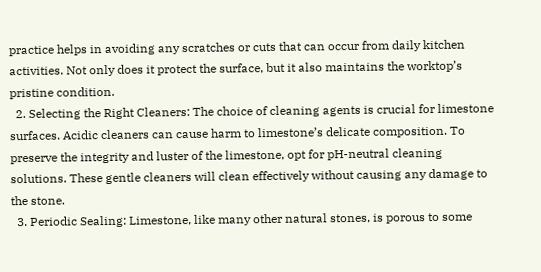practice helps in avoiding any scratches or cuts that can occur from daily kitchen activities. Not only does it protect the surface, but it also maintains the worktop’s pristine condition.
  2. Selecting the Right Cleaners: The choice of cleaning agents is crucial for limestone surfaces. Acidic cleaners can cause harm to limestone’s delicate composition. To preserve the integrity and luster of the limestone, opt for pH-neutral cleaning solutions. These gentle cleaners will clean effectively without causing any damage to the stone.
  3. Periodic Sealing: Limestone, like many other natural stones, is porous to some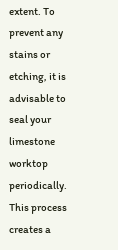extent. To prevent any stains or etching, it is advisable to seal your limestone worktop periodically. This process creates a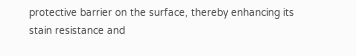protective barrier on the surface, thereby enhancing its stain resistance and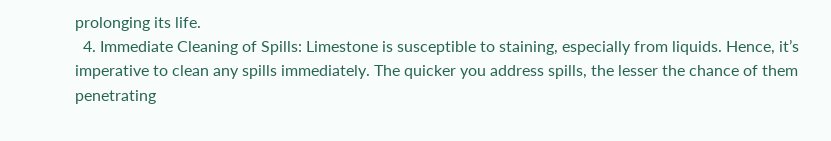prolonging its life.
  4. Immediate Cleaning of Spills: Limestone is susceptible to staining, especially from liquids. Hence, it’s imperative to clean any spills immediately. The quicker you address spills, the lesser the chance of them penetrating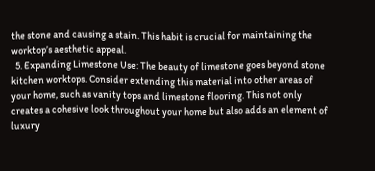the stone and causing a stain. This habit is crucial for maintaining the worktop’s aesthetic appeal.
  5. Expanding Limestone Use: The beauty of limestone goes beyond stone kitchen worktops. Consider extending this material into other areas of your home, such as vanity tops and limestone flooring. This not only creates a cohesive look throughout your home but also adds an element of luxury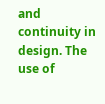and continuity in design. The use of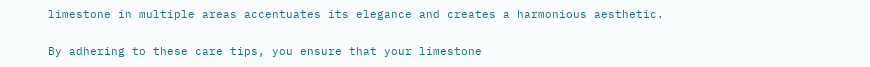limestone in multiple areas accentuates its elegance and creates a harmonious aesthetic.

By adhering to these care tips, you ensure that your limestone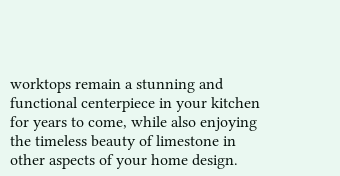worktops remain a stunning and functional centerpiece in your kitchen for years to come, while also enjoying the timeless beauty of limestone in other aspects of your home design.